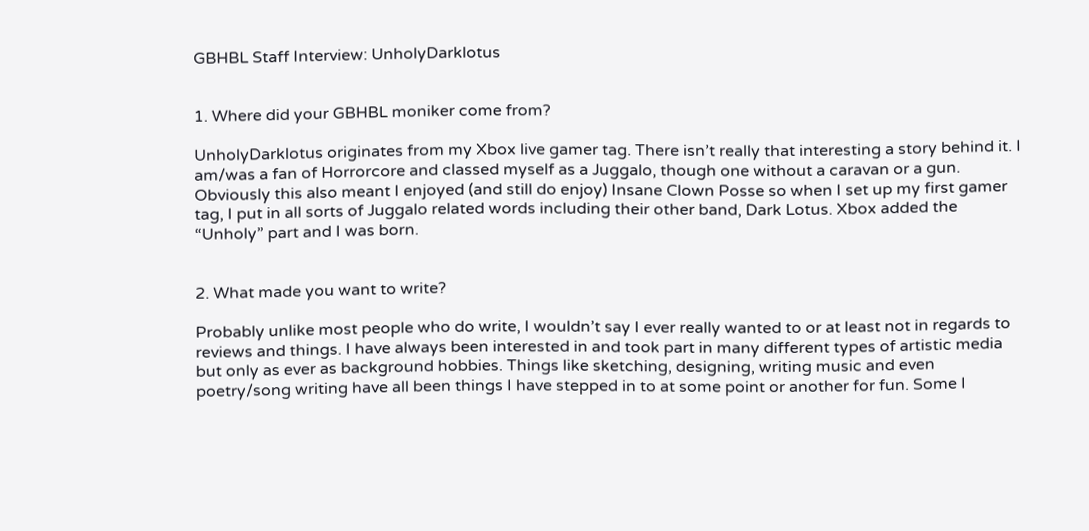GBHBL Staff Interview: UnholyDarklotus


1. Where did your GBHBL moniker come from?

UnholyDarklotus originates from my Xbox live gamer tag. There isn’t really that interesting a story behind it. I am/was a fan of Horrorcore and classed myself as a Juggalo, though one without a caravan or a gun. Obviously this also meant I enjoyed (and still do enjoy) Insane Clown Posse so when I set up my first gamer tag, I put in all sorts of Juggalo related words including their other band, Dark Lotus. Xbox added the “Unholy” part and I was born.


2. What made you want to write?

Probably unlike most people who do write, I wouldn’t say I ever really wanted to or at least not in regards to reviews and things. I have always been interested in and took part in many different types of artistic media but only as ever as background hobbies. Things like sketching, designing, writing music and even poetry/song writing have all been things I have stepped in to at some point or another for fun. Some I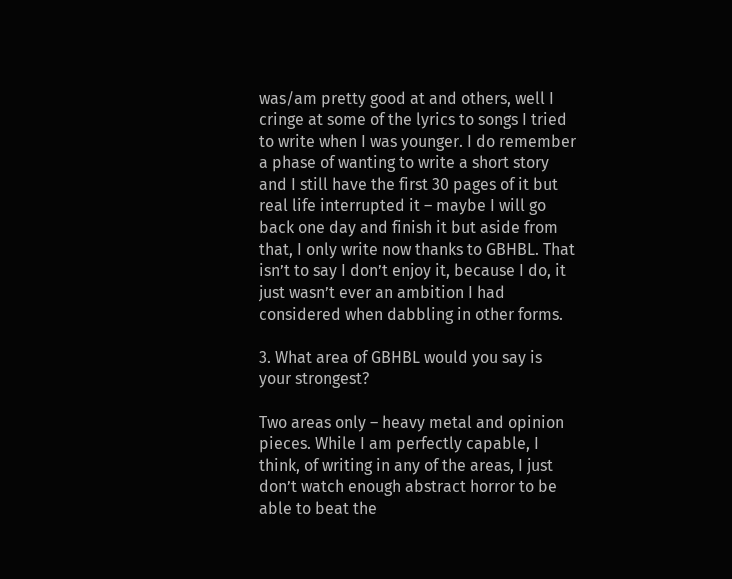was/am pretty good at and others, well I cringe at some of the lyrics to songs I tried to write when I was younger. I do remember a phase of wanting to write a short story and I still have the first 30 pages of it but real life interrupted it – maybe I will go back one day and finish it but aside from that, I only write now thanks to GBHBL. That isn’t to say I don’t enjoy it, because I do, it just wasn’t ever an ambition I had considered when dabbling in other forms.

3. What area of GBHBL would you say is your strongest?

Two areas only – heavy metal and opinion pieces. While I am perfectly capable, I think, of writing in any of the areas, I just don’t watch enough abstract horror to be able to beat the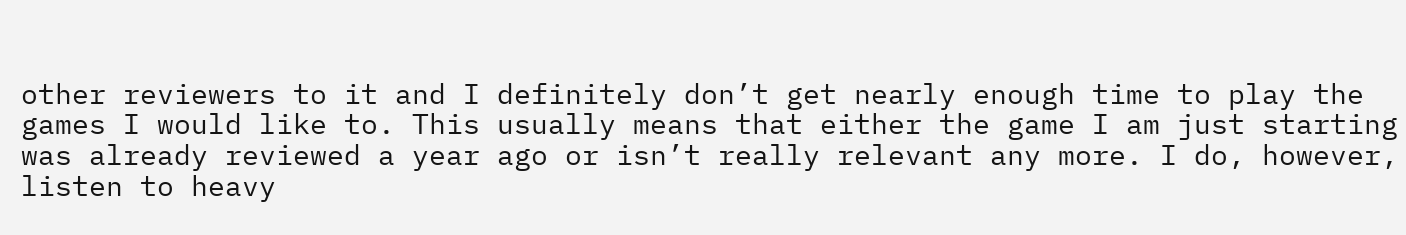other reviewers to it and I definitely don’t get nearly enough time to play the games I would like to. This usually means that either the game I am just starting was already reviewed a year ago or isn’t really relevant any more. I do, however, listen to heavy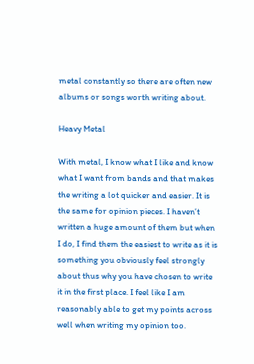metal constantly so there are often new albums or songs worth writing about.

Heavy Metal

With metal, I know what I like and know what I want from bands and that makes the writing a lot quicker and easier. It is the same for opinion pieces. I haven’t written a huge amount of them but when I do, I find them the easiest to write as it is something you obviously feel strongly about thus why you have chosen to write it in the first place. I feel like I am reasonably able to get my points across well when writing my opinion too.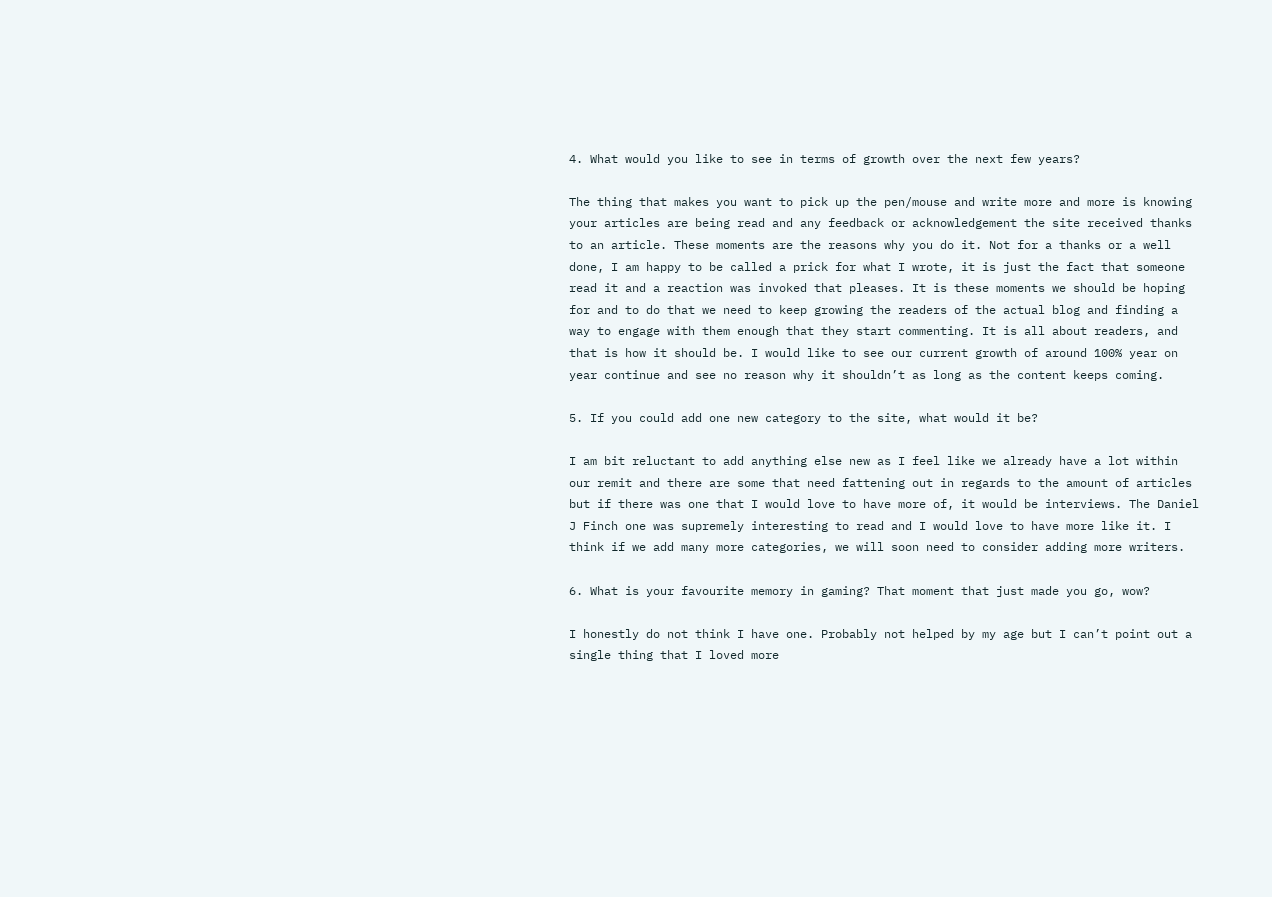4. What would you like to see in terms of growth over the next few years?

The thing that makes you want to pick up the pen/mouse and write more and more is knowing your articles are being read and any feedback or acknowledgement the site received thanks to an article. These moments are the reasons why you do it. Not for a thanks or a well done, I am happy to be called a prick for what I wrote, it is just the fact that someone read it and a reaction was invoked that pleases. It is these moments we should be hoping for and to do that we need to keep growing the readers of the actual blog and finding a way to engage with them enough that they start commenting. It is all about readers, and that is how it should be. I would like to see our current growth of around 100% year on year continue and see no reason why it shouldn’t as long as the content keeps coming.

5. If you could add one new category to the site, what would it be?

I am bit reluctant to add anything else new as I feel like we already have a lot within our remit and there are some that need fattening out in regards to the amount of articles but if there was one that I would love to have more of, it would be interviews. The Daniel J Finch one was supremely interesting to read and I would love to have more like it. I think if we add many more categories, we will soon need to consider adding more writers.

6. What is your favourite memory in gaming? That moment that just made you go, wow?

I honestly do not think I have one. Probably not helped by my age but I can’t point out a single thing that I loved more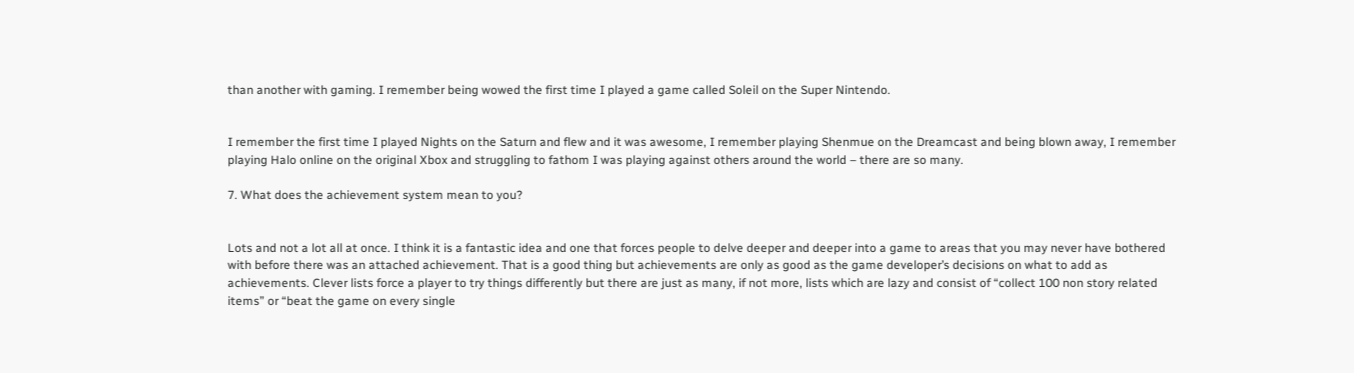than another with gaming. I remember being wowed the first time I played a game called Soleil on the Super Nintendo.


I remember the first time I played Nights on the Saturn and flew and it was awesome, I remember playing Shenmue on the Dreamcast and being blown away, I remember playing Halo online on the original Xbox and struggling to fathom I was playing against others around the world – there are so many.

7. What does the achievement system mean to you?


Lots and not a lot all at once. I think it is a fantastic idea and one that forces people to delve deeper and deeper into a game to areas that you may never have bothered with before there was an attached achievement. That is a good thing but achievements are only as good as the game developer’s decisions on what to add as achievements. Clever lists force a player to try things differently but there are just as many, if not more, lists which are lazy and consist of “collect 100 non story related items” or “beat the game on every single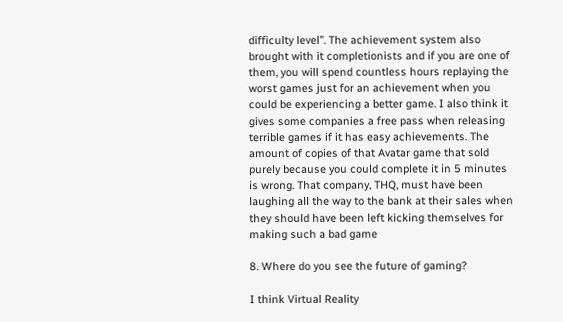difficulty level”. The achievement system also brought with it completionists and if you are one of them, you will spend countless hours replaying the worst games just for an achievement when you could be experiencing a better game. I also think it gives some companies a free pass when releasing terrible games if it has easy achievements. The amount of copies of that Avatar game that sold purely because you could complete it in 5 minutes is wrong. That company, THQ, must have been laughing all the way to the bank at their sales when they should have been left kicking themselves for making such a bad game

8. Where do you see the future of gaming?

I think Virtual Reality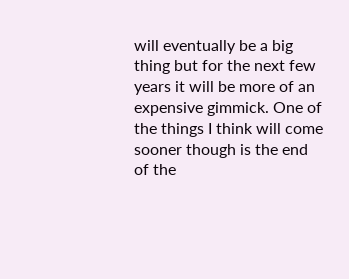will eventually be a big thing but for the next few years it will be more of an expensive gimmick. One of the things I think will come sooner though is the end of the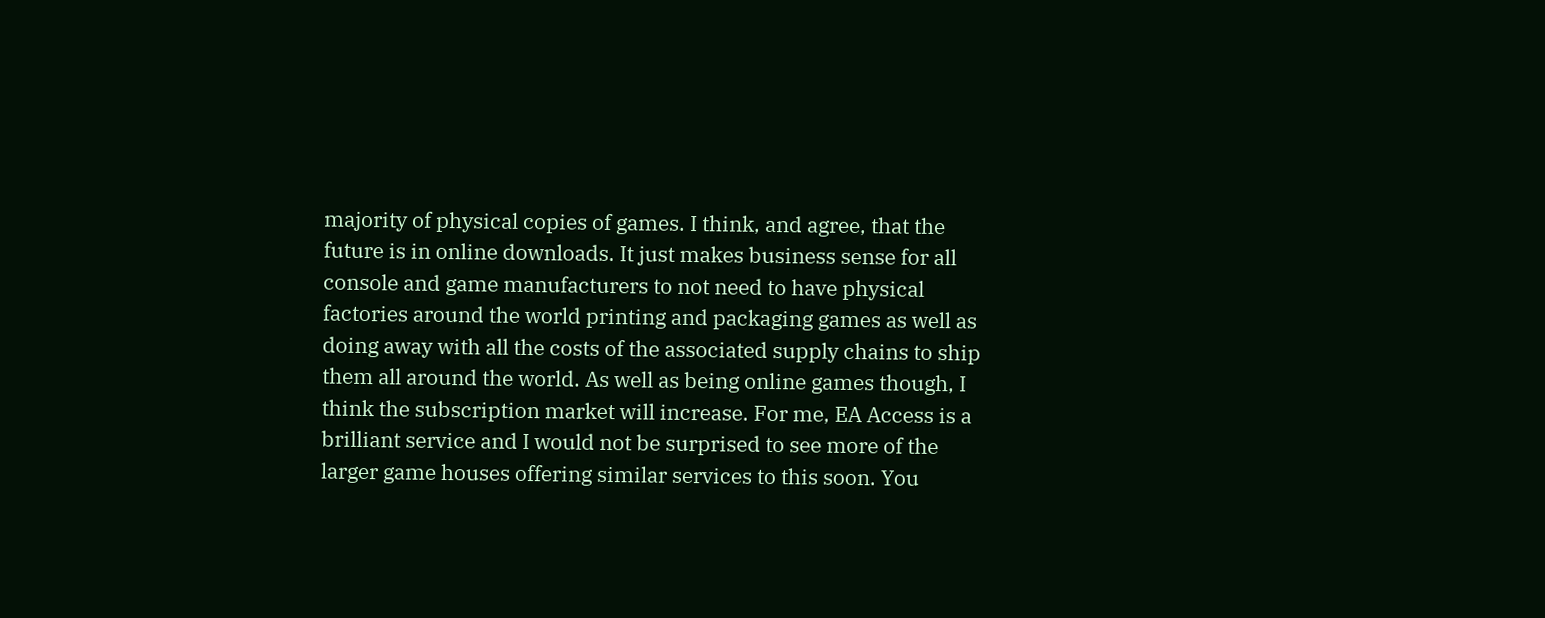majority of physical copies of games. I think, and agree, that the future is in online downloads. It just makes business sense for all console and game manufacturers to not need to have physical factories around the world printing and packaging games as well as doing away with all the costs of the associated supply chains to ship them all around the world. As well as being online games though, I think the subscription market will increase. For me, EA Access is a brilliant service and I would not be surprised to see more of the larger game houses offering similar services to this soon. You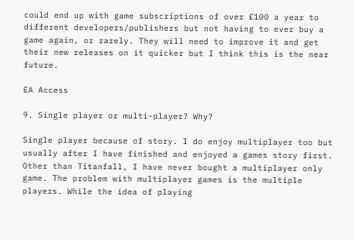could end up with game subscriptions of over £100 a year to different developers/publishers but not having to ever buy a game again, or rarely. They will need to improve it and get their new releases on it quicker but I think this is the near future.

EA Access

9. Single player or multi-player? Why?

Single player because of story. I do enjoy multiplayer too but usually after I have finished and enjoyed a games story first. Other than Titanfall, I have never bought a multiplayer only game. The problem with multiplayer games is the multiple players. While the idea of playing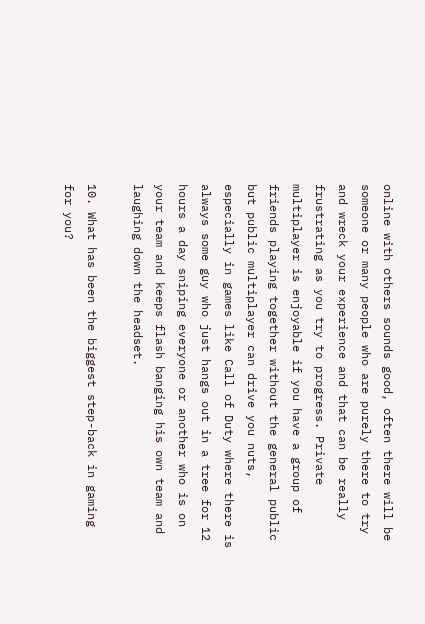online with others sounds good, often there will be someone or many people who are purely there to try and wreck your experience and that can be really frustrating as you try to progress. Private multiplayer is enjoyable if you have a group of friends playing together without the general public but public multiplayer can drive you nuts, especially in games like Call of Duty where there is always some guy who just hangs out in a tree for 12 hours a day sniping everyone or another who is on your team and keeps flash banging his own team and laughing down the headset.

10. What has been the biggest step-back in gaming for you?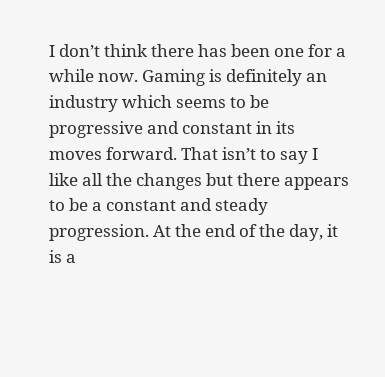I don’t think there has been one for a while now. Gaming is definitely an industry which seems to be progressive and constant in its moves forward. That isn’t to say I like all the changes but there appears to be a constant and steady progression. At the end of the day, it is a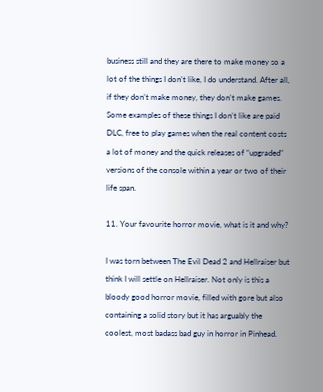business still and they are there to make money so a lot of the things I don’t like, I do understand. After all, if they don’t make money, they don’t make games. Some examples of these things I don’t like are paid DLC, free to play games when the real content costs a lot of money and the quick releases of “upgraded” versions of the console within a year or two of their life span.

11. Your favourite horror movie, what is it and why?

I was torn between The Evil Dead 2 and Hellraiser but think I will settle on Hellraiser. Not only is this a bloody good horror movie, filled with gore but also containing a solid story but it has arguably the coolest, most badass bad guy in horror in Pinhead.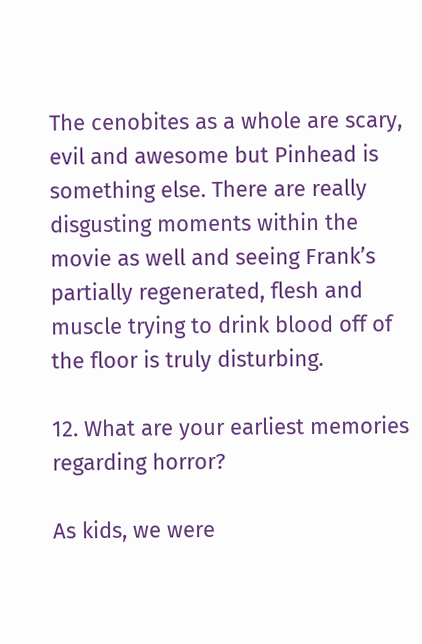The cenobites as a whole are scary, evil and awesome but Pinhead is something else. There are really disgusting moments within the movie as well and seeing Frank’s partially regenerated, flesh and muscle trying to drink blood off of the floor is truly disturbing.

12. What are your earliest memories regarding horror?

As kids, we were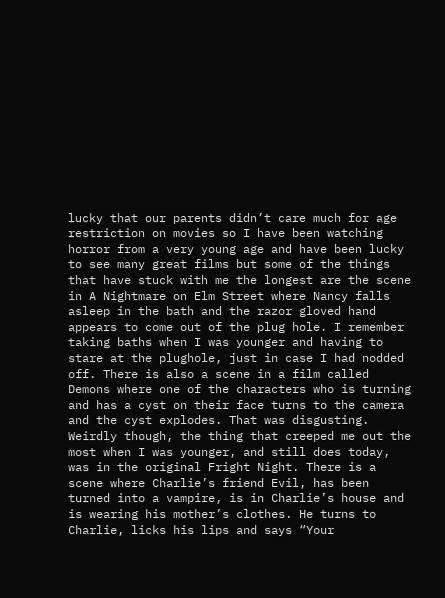lucky that our parents didn’t care much for age restriction on movies so I have been watching horror from a very young age and have been lucky to see many great films but some of the things that have stuck with me the longest are the scene in A Nightmare on Elm Street where Nancy falls asleep in the bath and the razor gloved hand appears to come out of the plug hole. I remember taking baths when I was younger and having to stare at the plughole, just in case I had nodded off. There is also a scene in a film called Demons where one of the characters who is turning and has a cyst on their face turns to the camera and the cyst explodes. That was disgusting. Weirdly though, the thing that creeped me out the most when I was younger, and still does today, was in the original Fright Night. There is a scene where Charlie’s friend Evil, has been turned into a vampire, is in Charlie’s house and is wearing his mother’s clothes. He turns to Charlie, licks his lips and says “Your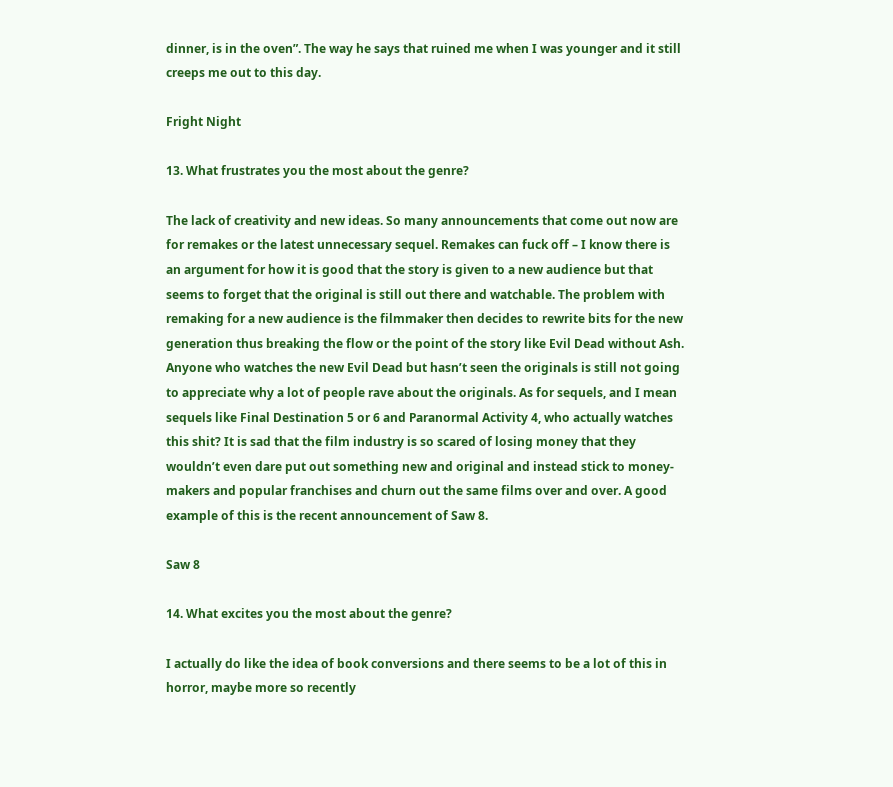dinner, is in the oven”. The way he says that ruined me when I was younger and it still creeps me out to this day.

Fright Night

13. What frustrates you the most about the genre?

The lack of creativity and new ideas. So many announcements that come out now are for remakes or the latest unnecessary sequel. Remakes can fuck off – I know there is an argument for how it is good that the story is given to a new audience but that seems to forget that the original is still out there and watchable. The problem with remaking for a new audience is the filmmaker then decides to rewrite bits for the new generation thus breaking the flow or the point of the story like Evil Dead without Ash. Anyone who watches the new Evil Dead but hasn’t seen the originals is still not going to appreciate why a lot of people rave about the originals. As for sequels, and I mean sequels like Final Destination 5 or 6 and Paranormal Activity 4, who actually watches this shit? It is sad that the film industry is so scared of losing money that they wouldn’t even dare put out something new and original and instead stick to money-makers and popular franchises and churn out the same films over and over. A good example of this is the recent announcement of Saw 8.

Saw 8

14. What excites you the most about the genre?

I actually do like the idea of book conversions and there seems to be a lot of this in horror, maybe more so recently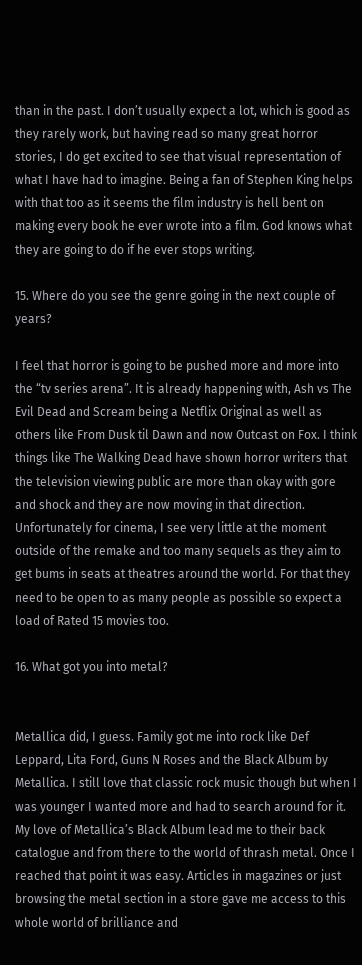than in the past. I don’t usually expect a lot, which is good as they rarely work, but having read so many great horror stories, I do get excited to see that visual representation of what I have had to imagine. Being a fan of Stephen King helps with that too as it seems the film industry is hell bent on making every book he ever wrote into a film. God knows what they are going to do if he ever stops writing.

15. Where do you see the genre going in the next couple of years?

I feel that horror is going to be pushed more and more into the “tv series arena”. It is already happening with, Ash vs The Evil Dead and Scream being a Netflix Original as well as others like From Dusk til Dawn and now Outcast on Fox. I think things like The Walking Dead have shown horror writers that the television viewing public are more than okay with gore and shock and they are now moving in that direction. Unfortunately for cinema, I see very little at the moment outside of the remake and too many sequels as they aim to get bums in seats at theatres around the world. For that they need to be open to as many people as possible so expect a load of Rated 15 movies too.

16. What got you into metal?


Metallica did, I guess. Family got me into rock like Def Leppard, Lita Ford, Guns N Roses and the Black Album by Metallica. I still love that classic rock music though but when I was younger I wanted more and had to search around for it. My love of Metallica’s Black Album lead me to their back catalogue and from there to the world of thrash metal. Once I reached that point it was easy. Articles in magazines or just browsing the metal section in a store gave me access to this whole world of brilliance and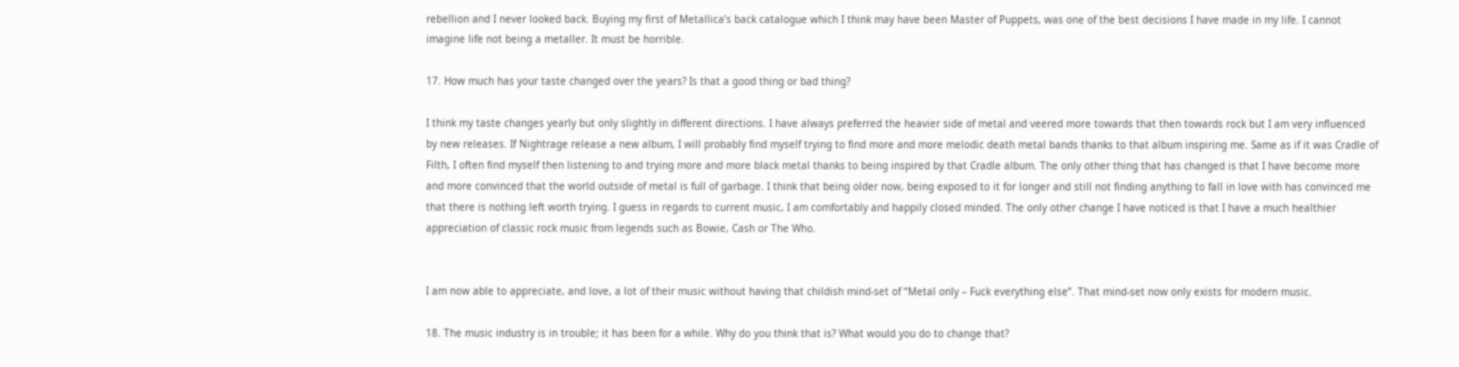rebellion and I never looked back. Buying my first of Metallica’s back catalogue which I think may have been Master of Puppets, was one of the best decisions I have made in my life. I cannot imagine life not being a metaller. It must be horrible.

17. How much has your taste changed over the years? Is that a good thing or bad thing?

I think my taste changes yearly but only slightly in different directions. I have always preferred the heavier side of metal and veered more towards that then towards rock but I am very influenced by new releases. If Nightrage release a new album, I will probably find myself trying to find more and more melodic death metal bands thanks to that album inspiring me. Same as if it was Cradle of Filth, I often find myself then listening to and trying more and more black metal thanks to being inspired by that Cradle album. The only other thing that has changed is that I have become more and more convinced that the world outside of metal is full of garbage. I think that being older now, being exposed to it for longer and still not finding anything to fall in love with has convinced me that there is nothing left worth trying. I guess in regards to current music, I am comfortably and happily closed minded. The only other change I have noticed is that I have a much healthier appreciation of classic rock music from legends such as Bowie, Cash or The Who.


I am now able to appreciate, and love, a lot of their music without having that childish mind-set of “Metal only – Fuck everything else”. That mind-set now only exists for modern music.

18. The music industry is in trouble; it has been for a while. Why do you think that is? What would you do to change that?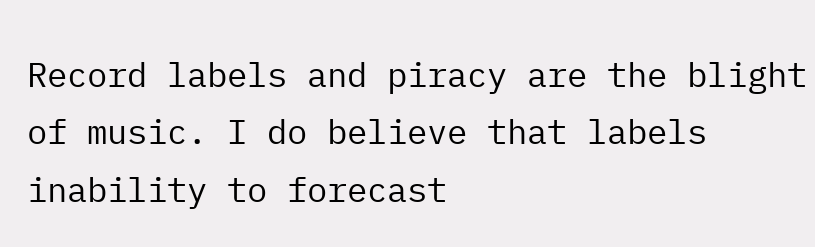Record labels and piracy are the blight of music. I do believe that labels inability to forecast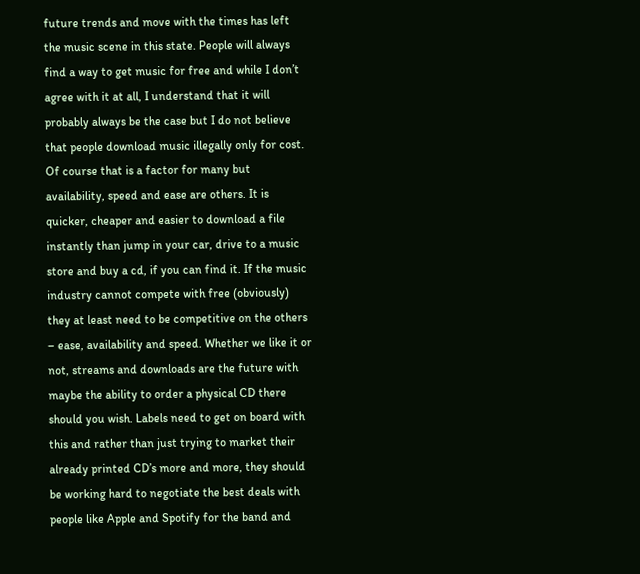future trends and move with the times has left the music scene in this state. People will always find a way to get music for free and while I don’t agree with it at all, I understand that it will probably always be the case but I do not believe that people download music illegally only for cost. Of course that is a factor for many but availability, speed and ease are others. It is quicker, cheaper and easier to download a file instantly than jump in your car, drive to a music store and buy a cd, if you can find it. If the music industry cannot compete with free (obviously) they at least need to be competitive on the others – ease, availability and speed. Whether we like it or not, streams and downloads are the future with maybe the ability to order a physical CD there should you wish. Labels need to get on board with this and rather than just trying to market their already printed CD’s more and more, they should be working hard to negotiate the best deals with people like Apple and Spotify for the band and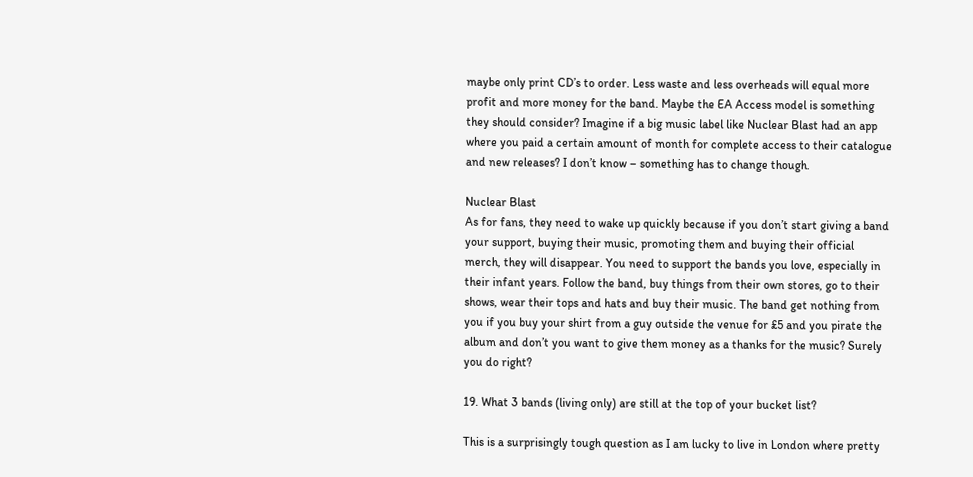maybe only print CD’s to order. Less waste and less overheads will equal more profit and more money for the band. Maybe the EA Access model is something they should consider? Imagine if a big music label like Nuclear Blast had an app where you paid a certain amount of month for complete access to their catalogue and new releases? I don’t know – something has to change though.

Nuclear Blast
As for fans, they need to wake up quickly because if you don’t start giving a band your support, buying their music, promoting them and buying their official merch, they will disappear. You need to support the bands you love, especially in their infant years. Follow the band, buy things from their own stores, go to their shows, wear their tops and hats and buy their music. The band get nothing from you if you buy your shirt from a guy outside the venue for £5 and you pirate the album and don’t you want to give them money as a thanks for the music? Surely you do right?

19. What 3 bands (living only) are still at the top of your bucket list?

This is a surprisingly tough question as I am lucky to live in London where pretty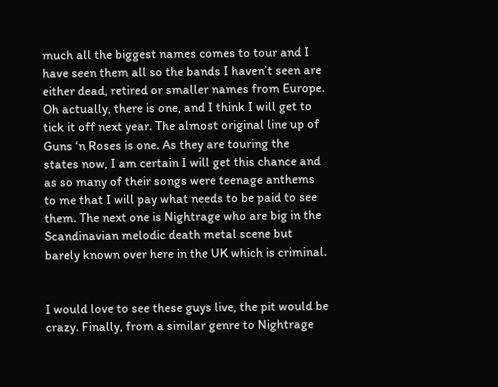much all the biggest names comes to tour and I have seen them all so the bands I haven’t seen are either dead, retired or smaller names from Europe. Oh actually, there is one, and I think I will get to tick it off next year. The almost original line up of Guns ‘n Roses is one. As they are touring the states now, I am certain I will get this chance and as so many of their songs were teenage anthems to me that I will pay what needs to be paid to see them. The next one is Nightrage who are big in the Scandinavian melodic death metal scene but barely known over here in the UK which is criminal.


I would love to see these guys live, the pit would be crazy. Finally, from a similar genre to Nightrage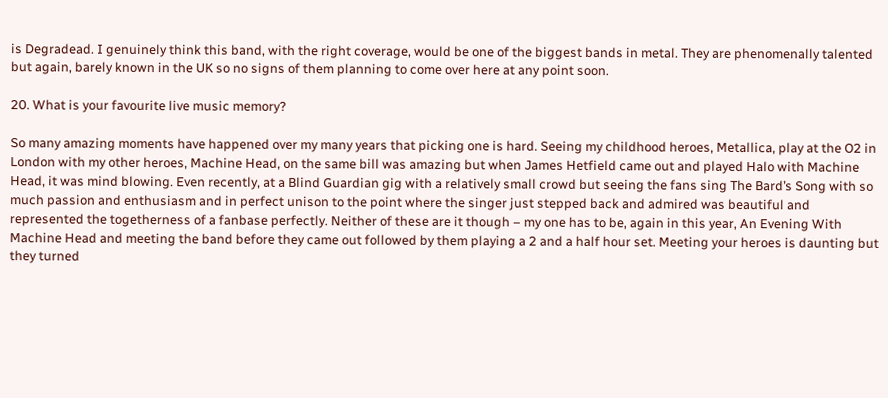is Degradead. I genuinely think this band, with the right coverage, would be one of the biggest bands in metal. They are phenomenally talented but again, barely known in the UK so no signs of them planning to come over here at any point soon.

20. What is your favourite live music memory?

So many amazing moments have happened over my many years that picking one is hard. Seeing my childhood heroes, Metallica, play at the O2 in London with my other heroes, Machine Head, on the same bill was amazing but when James Hetfield came out and played Halo with Machine Head, it was mind blowing. Even recently, at a Blind Guardian gig with a relatively small crowd but seeing the fans sing The Bard’s Song with so much passion and enthusiasm and in perfect unison to the point where the singer just stepped back and admired was beautiful and represented the togetherness of a fanbase perfectly. Neither of these are it though – my one has to be, again in this year, An Evening With Machine Head and meeting the band before they came out followed by them playing a 2 and a half hour set. Meeting your heroes is daunting but they turned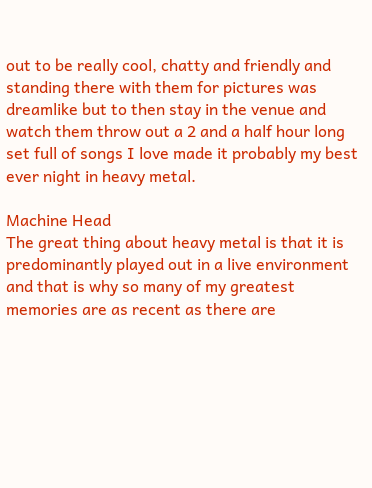out to be really cool, chatty and friendly and standing there with them for pictures was dreamlike but to then stay in the venue and watch them throw out a 2 and a half hour long set full of songs I love made it probably my best ever night in heavy metal.

Machine Head
The great thing about heavy metal is that it is predominantly played out in a live environment and that is why so many of my greatest memories are as recent as there are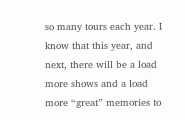so many tours each year. I know that this year, and next, there will be a load more shows and a load more “great” memories to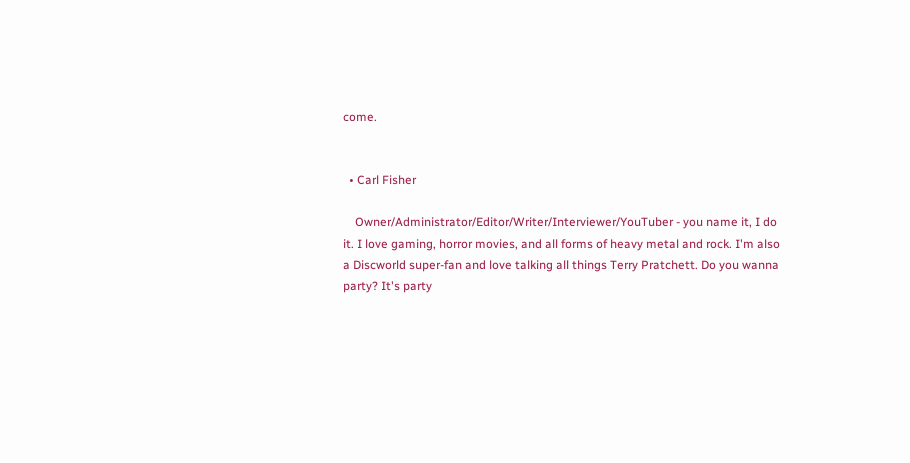come.


  • Carl Fisher

    Owner/Administrator/Editor/Writer/Interviewer/YouTuber - you name it, I do it. I love gaming, horror movies, and all forms of heavy metal and rock. I'm also a Discworld super-fan and love talking all things Terry Pratchett. Do you wanna party? It's party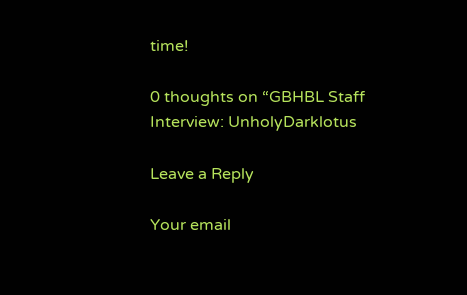time!

0 thoughts on “GBHBL Staff Interview: UnholyDarklotus

Leave a Reply

Your email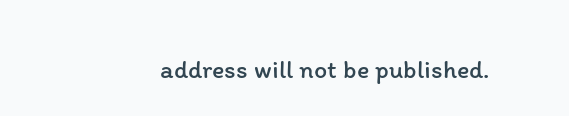address will not be published.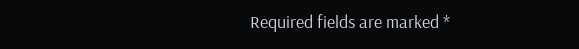Required fields are marked *